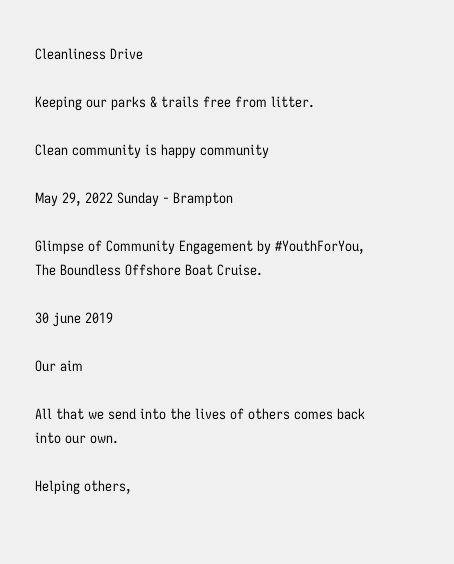Cleanliness Drive

Keeping our parks & trails free from litter.

Clean community is happy community

May 29, 2022 Sunday - Brampton

Glimpse of Community Engagement by #YouthForYou, The Boundless Offshore Boat Cruise.

30 june 2019

Our aim

All that we send into the lives of others comes back into our own.

Helping others,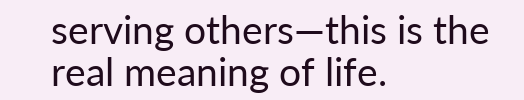serving others—this is the real meaning of life.